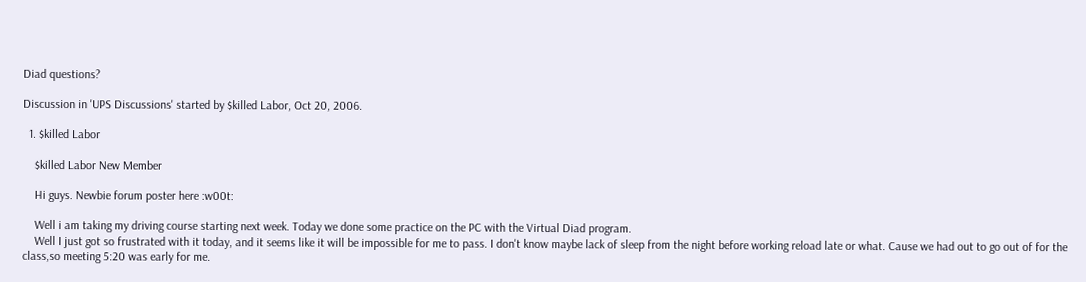Diad questions?

Discussion in 'UPS Discussions' started by $killed Labor, Oct 20, 2006.

  1. $killed Labor

    $killed Labor New Member

    Hi guys. Newbie forum poster here :w00t:

    Well i am taking my driving course starting next week. Today we done some practice on the PC with the Virtual Diad program.
    Well I just got so frustrated with it today, and it seems like it will be impossible for me to pass. I don't know maybe lack of sleep from the night before working reload late or what. Cause we had out to go out of for the class,so meeting 5:20 was early for me.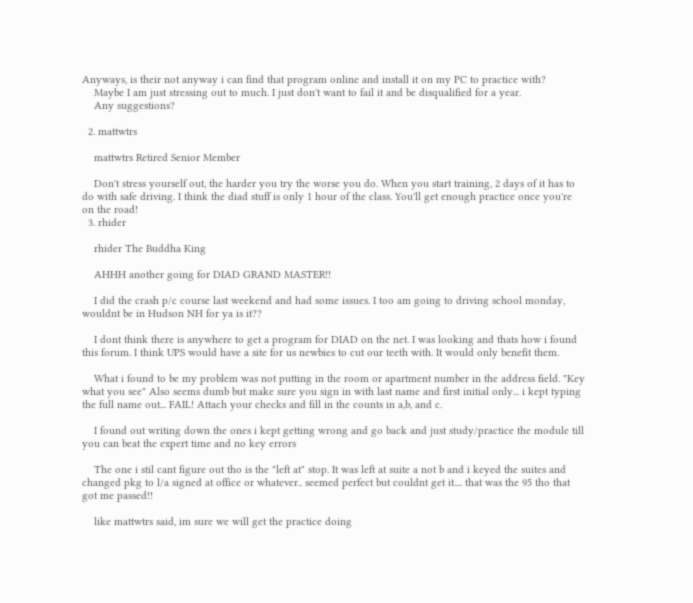Anyways, is their not anyway i can find that program online and install it on my PC to practice with?
    Maybe I am just stressing out to much. I just don't want to fail it and be disqualified for a year.
    Any suggestions?

  2. mattwtrs

    mattwtrs Retired Senior Member

    Don't stress yourself out, the harder you try the worse you do. When you start training, 2 days of it has to do with safe driving. I think the diad stuff is only 1 hour of the class. You'll get enough practice once you're on the road!
  3. rhider

    rhider The Buddha King

    AHHH another going for DIAD GRAND MASTER!!

    I did the crash p/c course last weekend and had some issues. I too am going to driving school monday, wouldnt be in Hudson NH for ya is it??

    I dont think there is anywhere to get a program for DIAD on the net. I was looking and thats how i found this forum. I think UPS would have a site for us newbies to cut our teeth with. It would only benefit them.

    What i found to be my problem was not putting in the room or apartment number in the address field. "Key what you see" Also seems dumb but make sure you sign in with last name and first initial only... i kept typing the full name out... FAIL! Attach your checks and fill in the counts in a,b, and c.

    I found out writing down the ones i kept getting wrong and go back and just study/practice the module till you can beat the expert time and no key errors

    The one i stil cant figure out tho is the "left at" stop. It was left at suite a not b and i keyed the suites and changed pkg to l/a signed at office or whatever.. seemed perfect but couldnt get it.... that was the 95 tho that got me passed!!

    like mattwtrs said, im sure we will get the practice doing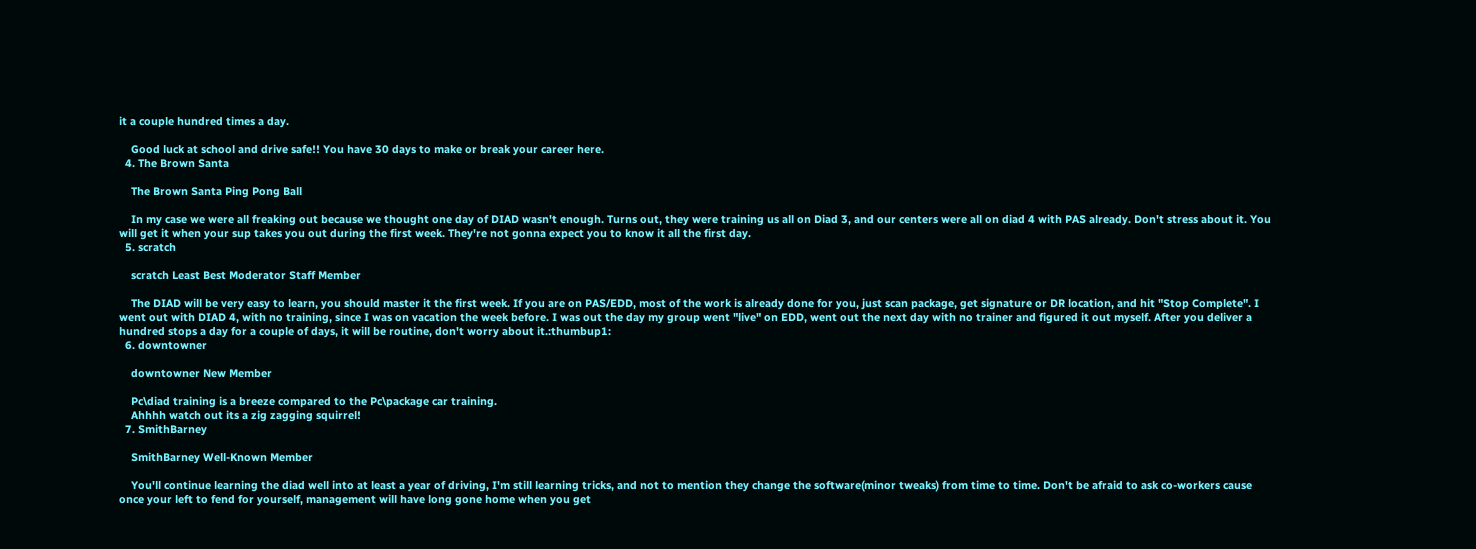it a couple hundred times a day.

    Good luck at school and drive safe!! You have 30 days to make or break your career here.
  4. The Brown Santa

    The Brown Santa Ping Pong Ball

    In my case we were all freaking out because we thought one day of DIAD wasn't enough. Turns out, they were training us all on Diad 3, and our centers were all on diad 4 with PAS already. Don't stress about it. You will get it when your sup takes you out during the first week. They're not gonna expect you to know it all the first day.
  5. scratch

    scratch Least Best Moderator Staff Member

    The DIAD will be very easy to learn, you should master it the first week. If you are on PAS/EDD, most of the work is already done for you, just scan package, get signature or DR location, and hit "Stop Complete". I went out with DIAD 4, with no training, since I was on vacation the week before. I was out the day my group went "live" on EDD, went out the next day with no trainer and figured it out myself. After you deliver a hundred stops a day for a couple of days, it will be routine, don't worry about it.:thumbup1:
  6. downtowner

    downtowner New Member

    Pc\diad training is a breeze compared to the Pc\package car training.
    Ahhhh watch out its a zig zagging squirrel!
  7. SmithBarney

    SmithBarney Well-Known Member

    You'll continue learning the diad well into at least a year of driving, I'm still learning tricks, and not to mention they change the software(minor tweaks) from time to time. Don't be afraid to ask co-workers cause once your left to fend for yourself, management will have long gone home when you get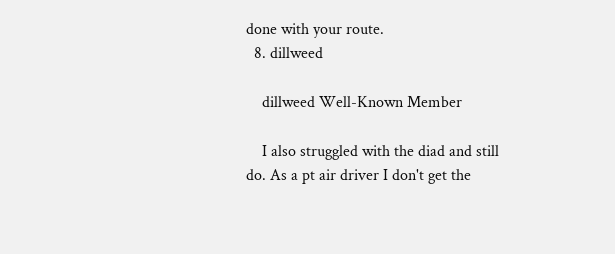done with your route.
  8. dillweed

    dillweed Well-Known Member

    I also struggled with the diad and still do. As a pt air driver I don't get the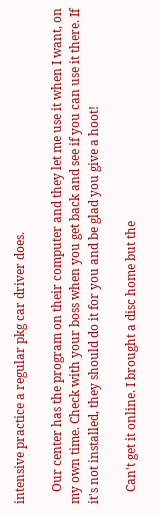intensive practice a regular pkg car driver does.

    Our center has the program on their computer and they let me use it when I want, on my own time. Check with your boss when you get back and see if you can use it there. If it's not installed, they should do it for you and be glad you give a hoot!

    Can't get it online. I brought a disc home but the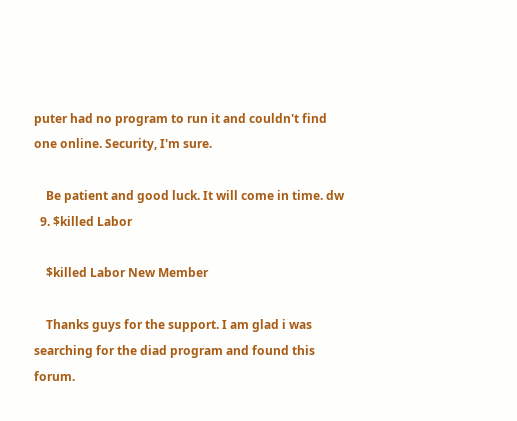puter had no program to run it and couldn't find one online. Security, I'm sure.

    Be patient and good luck. It will come in time. dw
  9. $killed Labor

    $killed Labor New Member

    Thanks guys for the support. I am glad i was searching for the diad program and found this forum.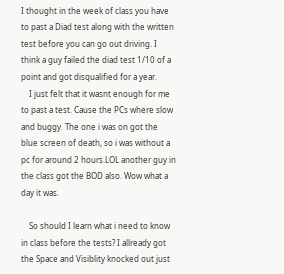I thought in the week of class you have to past a Diad test along with the written test before you can go out driving. I think a guy failed the diad test 1/10 of a point and got disqualified for a year.
    I just felt that it wasnt enough for me to past a test. Cause the PCs where slow and buggy. The one i was on got the blue screen of death, so i was without a pc for around 2 hours.LOL another guy in the class got the BOD also. Wow what a day it was.

    So should I learn what i need to know in class before the tests? I allready got the Space and Visiblity knocked out just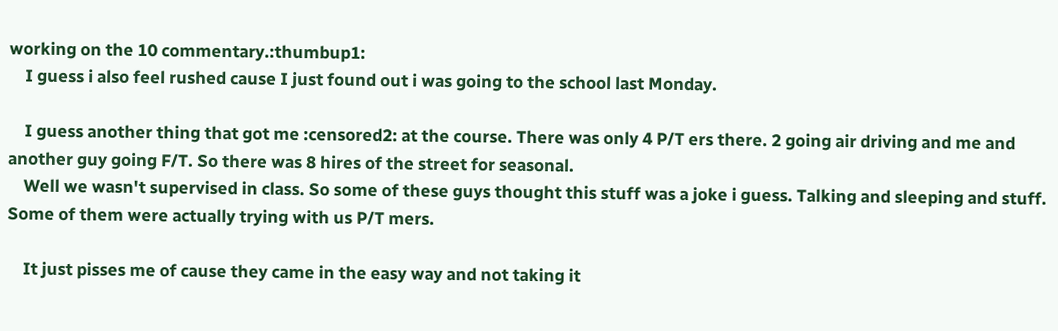working on the 10 commentary.:thumbup1:
    I guess i also feel rushed cause I just found out i was going to the school last Monday.

    I guess another thing that got me :censored2: at the course. There was only 4 P/T ers there. 2 going air driving and me and another guy going F/T. So there was 8 hires of the street for seasonal.
    Well we wasn't supervised in class. So some of these guys thought this stuff was a joke i guess. Talking and sleeping and stuff. Some of them were actually trying with us P/T mers.

    It just pisses me of cause they came in the easy way and not taking it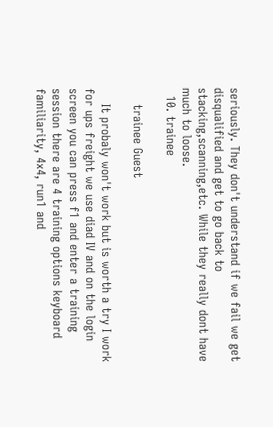seriously. They don't understand if we fail we get disqualified and get to go back to stacking,scanning,etc. While they really dont have much to loose.
  10. trainee

    trainee Guest

    It probaly won't work but is worth a try I work for ups freight we use diad IV and on the login screen you can press f1 and enter a training session there are 4 training options keyboard familiarity, 4x4, run1 and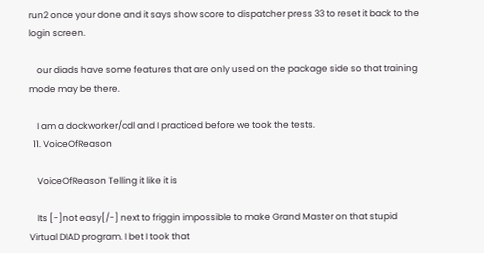run2 once your done and it says show score to dispatcher press 33 to reset it back to the login screen.

    our diads have some features that are only used on the package side so that training mode may be there.

    I am a dockworker/cdl and I practiced before we took the tests.
  11. VoiceOfReason

    VoiceOfReason Telling it like it is

    Its [-]not easy[/-] next to friggin impossible to make Grand Master on that stupid Virtual DIAD program. I bet I took that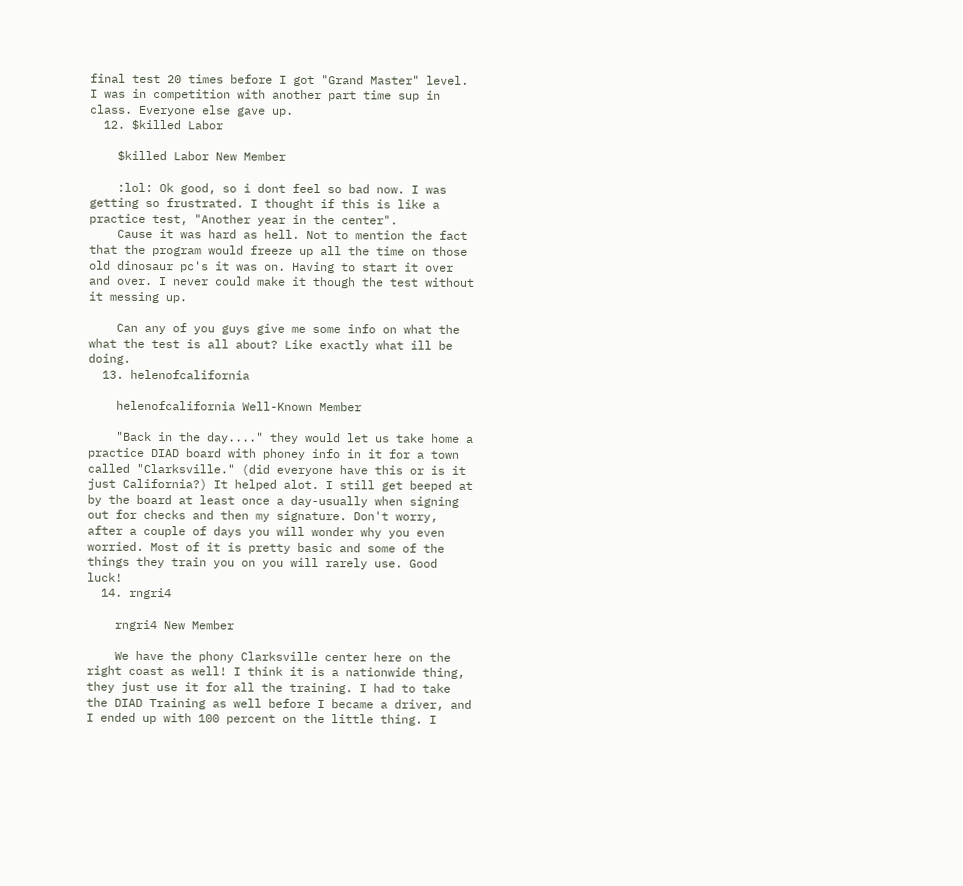final test 20 times before I got "Grand Master" level. I was in competition with another part time sup in class. Everyone else gave up.
  12. $killed Labor

    $killed Labor New Member

    :lol: Ok good, so i dont feel so bad now. I was getting so frustrated. I thought if this is like a practice test, "Another year in the center".
    Cause it was hard as hell. Not to mention the fact that the program would freeze up all the time on those old dinosaur pc's it was on. Having to start it over and over. I never could make it though the test without it messing up.

    Can any of you guys give me some info on what the what the test is all about? Like exactly what ill be doing.
  13. helenofcalifornia

    helenofcalifornia Well-Known Member

    "Back in the day...." they would let us take home a practice DIAD board with phoney info in it for a town called "Clarksville." (did everyone have this or is it just California?) It helped alot. I still get beeped at by the board at least once a day-usually when signing out for checks and then my signature. Don't worry, after a couple of days you will wonder why you even worried. Most of it is pretty basic and some of the things they train you on you will rarely use. Good luck!
  14. rngri4

    rngri4 New Member

    We have the phony Clarksville center here on the right coast as well! I think it is a nationwide thing, they just use it for all the training. I had to take the DIAD Training as well before I became a driver, and I ended up with 100 percent on the little thing. I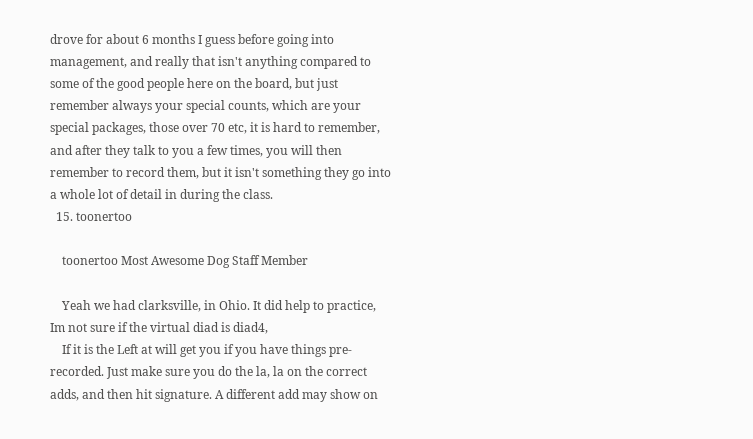drove for about 6 months I guess before going into management, and really that isn't anything compared to some of the good people here on the board, but just remember always your special counts, which are your special packages, those over 70 etc, it is hard to remember, and after they talk to you a few times, you will then remember to record them, but it isn't something they go into a whole lot of detail in during the class.
  15. toonertoo

    toonertoo Most Awesome Dog Staff Member

    Yeah we had clarksville, in Ohio. It did help to practice, Im not sure if the virtual diad is diad4,
    If it is the Left at will get you if you have things pre-recorded. Just make sure you do the la, la on the correct adds, and then hit signature. A different add may show on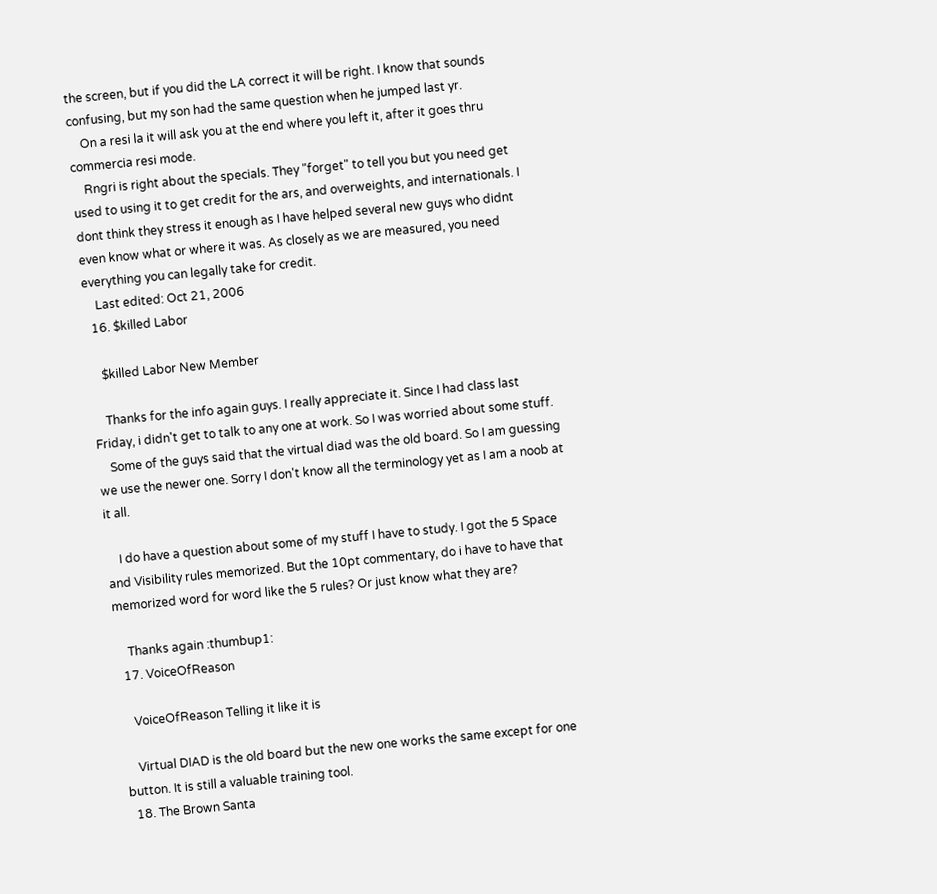the screen, but if you did the LA correct it will be right. I know that sounds confusing, but my son had the same question when he jumped last yr.
    On a resi la it will ask you at the end where you left it, after it goes thru commercia resi mode.
    Rngri is right about the specials. They "forget" to tell you but you need get used to using it to get credit for the ars, and overweights, and internationals. I dont think they stress it enough as I have helped several new guys who didnt even know what or where it was. As closely as we are measured, you need everything you can legally take for credit.
    Last edited: Oct 21, 2006
  16. $killed Labor

    $killed Labor New Member

    Thanks for the info again guys. I really appreciate it. Since I had class last Friday, i didn't get to talk to any one at work. So I was worried about some stuff.
    Some of the guys said that the virtual diad was the old board. So I am guessing we use the newer one. Sorry I don't know all the terminology yet as I am a noob at it all.

    I do have a question about some of my stuff I have to study. I got the 5 Space and Visibility rules memorized. But the 10pt commentary, do i have to have that memorized word for word like the 5 rules? Or just know what they are?

    Thanks again :thumbup1:
  17. VoiceOfReason

    VoiceOfReason Telling it like it is

    Virtual DIAD is the old board but the new one works the same except for one button. It is still a valuable training tool.
  18. The Brown Santa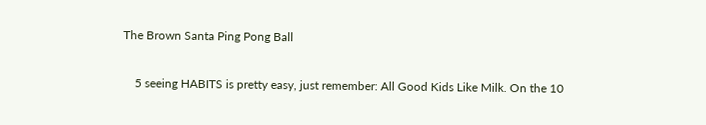The Brown Santa Ping Pong Ball

    5 seeing HABITS is pretty easy, just remember: All Good Kids Like Milk. On the 10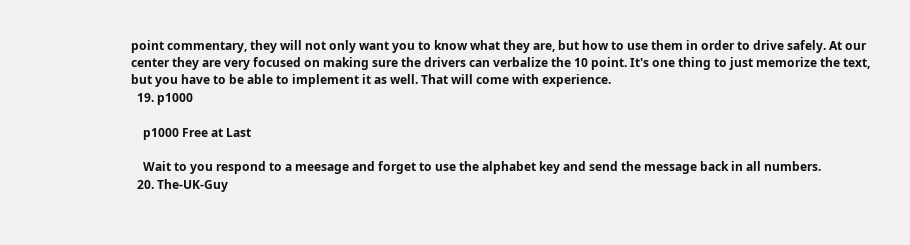point commentary, they will not only want you to know what they are, but how to use them in order to drive safely. At our center they are very focused on making sure the drivers can verbalize the 10 point. It's one thing to just memorize the text, but you have to be able to implement it as well. That will come with experience.
  19. p1000

    p1000 Free at Last

    Wait to you respond to a meesage and forget to use the alphabet key and send the message back in all numbers.
  20. The-UK-Guy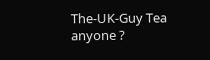The-UK-Guy Tea anyone ?